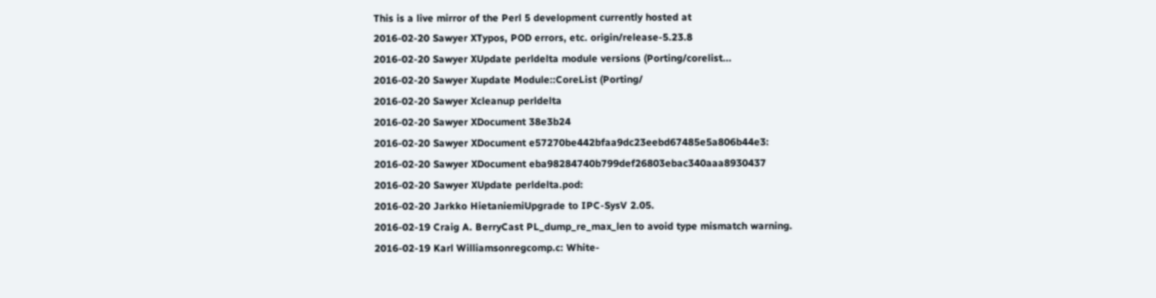This is a live mirror of the Perl 5 development currently hosted at
2016-02-20 Sawyer XTypos, POD errors, etc. origin/release-5.23.8
2016-02-20 Sawyer XUpdate perldelta module versions (Porting/corelist...
2016-02-20 Sawyer Xupdate Module::CoreList (Porting/
2016-02-20 Sawyer Xcleanup perldelta
2016-02-20 Sawyer XDocument 38e3b24
2016-02-20 Sawyer XDocument e57270be442bfaa9dc23eebd67485e5a806b44e3:
2016-02-20 Sawyer XDocument eba98284740b799def26803ebac340aaa8930437
2016-02-20 Sawyer XUpdate perldelta.pod:
2016-02-20 Jarkko HietaniemiUpgrade to IPC-SysV 2.05.
2016-02-19 Craig A. BerryCast PL_dump_re_max_len to avoid type mismatch warning.
2016-02-19 Karl Williamsonregcomp.c: White-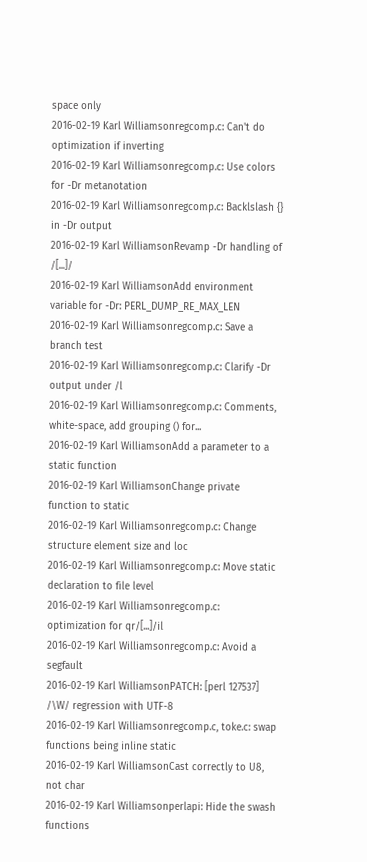space only
2016-02-19 Karl Williamsonregcomp.c: Can't do optimization if inverting
2016-02-19 Karl Williamsonregcomp.c: Use colors for -Dr metanotation
2016-02-19 Karl Williamsonregcomp.c: Backlslash {} in -Dr output
2016-02-19 Karl WilliamsonRevamp -Dr handling of /[...]/
2016-02-19 Karl WilliamsonAdd environment variable for -Dr: PERL_DUMP_RE_MAX_LEN
2016-02-19 Karl Williamsonregcomp.c: Save a branch test
2016-02-19 Karl Williamsonregcomp.c: Clarify -Dr output under /l
2016-02-19 Karl Williamsonregcomp.c: Comments, white-space, add grouping () for...
2016-02-19 Karl WilliamsonAdd a parameter to a static function
2016-02-19 Karl WilliamsonChange private function to static
2016-02-19 Karl Williamsonregcomp.c: Change structure element size and loc
2016-02-19 Karl Williamsonregcomp.c: Move static declaration to file level
2016-02-19 Karl Williamsonregcomp.c: optimization for qr/[...]/il
2016-02-19 Karl Williamsonregcomp.c: Avoid a segfault
2016-02-19 Karl WilliamsonPATCH: [perl 127537] /\W/ regression with UTF-8
2016-02-19 Karl Williamsonregcomp.c, toke.c: swap functions being inline static
2016-02-19 Karl WilliamsonCast correctly to U8, not char
2016-02-19 Karl Williamsonperlapi: Hide the swash functions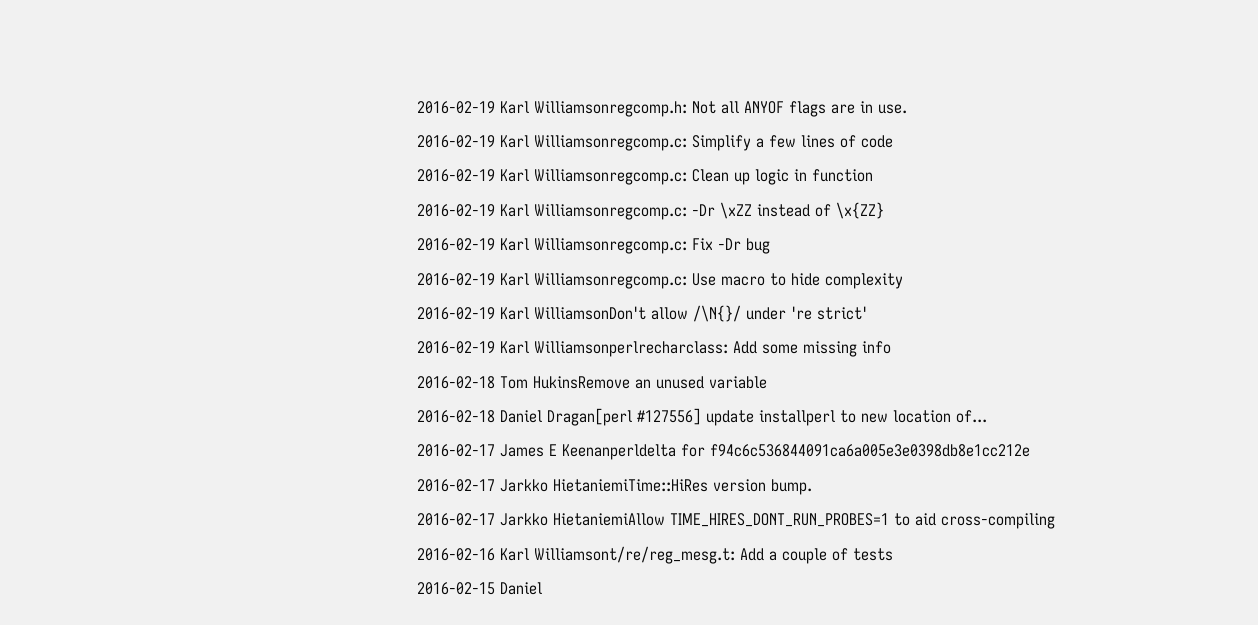2016-02-19 Karl Williamsonregcomp.h: Not all ANYOF flags are in use.
2016-02-19 Karl Williamsonregcomp.c: Simplify a few lines of code
2016-02-19 Karl Williamsonregcomp.c: Clean up logic in function
2016-02-19 Karl Williamsonregcomp.c: -Dr \xZZ instead of \x{ZZ}
2016-02-19 Karl Williamsonregcomp.c: Fix -Dr bug
2016-02-19 Karl Williamsonregcomp.c: Use macro to hide complexity
2016-02-19 Karl WilliamsonDon't allow /\N{}/ under 're strict'
2016-02-19 Karl Williamsonperlrecharclass: Add some missing info
2016-02-18 Tom HukinsRemove an unused variable
2016-02-18 Daniel Dragan[perl #127556] update installperl to new location of...
2016-02-17 James E Keenanperldelta for f94c6c536844091ca6a005e3e0398db8e1cc212e
2016-02-17 Jarkko HietaniemiTime::HiRes version bump.
2016-02-17 Jarkko HietaniemiAllow TIME_HIRES_DONT_RUN_PROBES=1 to aid cross-compiling
2016-02-16 Karl Williamsont/re/reg_mesg.t: Add a couple of tests
2016-02-15 Daniel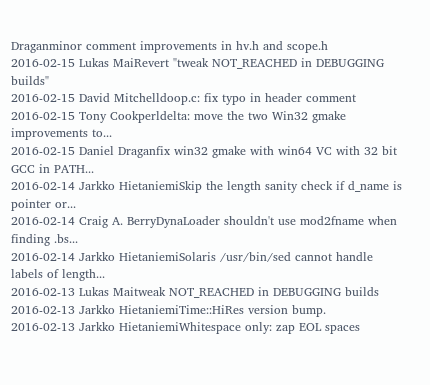Draganminor comment improvements in hv.h and scope.h
2016-02-15 Lukas MaiRevert "tweak NOT_REACHED in DEBUGGING builds"
2016-02-15 David Mitchelldoop.c: fix typo in header comment
2016-02-15 Tony Cookperldelta: move the two Win32 gmake improvements to...
2016-02-15 Daniel Draganfix win32 gmake with win64 VC with 32 bit GCC in PATH...
2016-02-14 Jarkko HietaniemiSkip the length sanity check if d_name is pointer or...
2016-02-14 Craig A. BerryDynaLoader shouldn't use mod2fname when finding .bs...
2016-02-14 Jarkko HietaniemiSolaris /usr/bin/sed cannot handle labels of length...
2016-02-13 Lukas Maitweak NOT_REACHED in DEBUGGING builds
2016-02-13 Jarkko HietaniemiTime::HiRes version bump.
2016-02-13 Jarkko HietaniemiWhitespace only: zap EOL spaces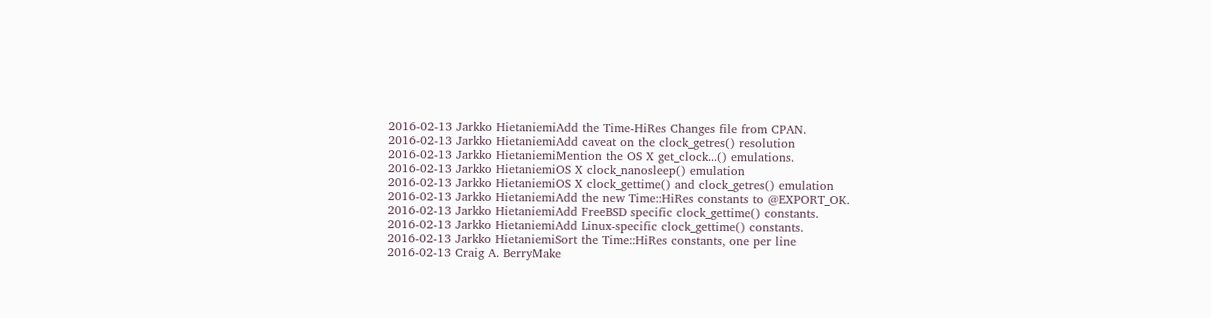2016-02-13 Jarkko HietaniemiAdd the Time-HiRes Changes file from CPAN.
2016-02-13 Jarkko HietaniemiAdd caveat on the clock_getres() resolution
2016-02-13 Jarkko HietaniemiMention the OS X get_clock...() emulations.
2016-02-13 Jarkko HietaniemiOS X clock_nanosleep() emulation
2016-02-13 Jarkko HietaniemiOS X clock_gettime() and clock_getres() emulation
2016-02-13 Jarkko HietaniemiAdd the new Time::HiRes constants to @EXPORT_OK.
2016-02-13 Jarkko HietaniemiAdd FreeBSD specific clock_gettime() constants.
2016-02-13 Jarkko HietaniemiAdd Linux-specific clock_gettime() constants.
2016-02-13 Jarkko HietaniemiSort the Time::HiRes constants, one per line
2016-02-13 Craig A. BerryMake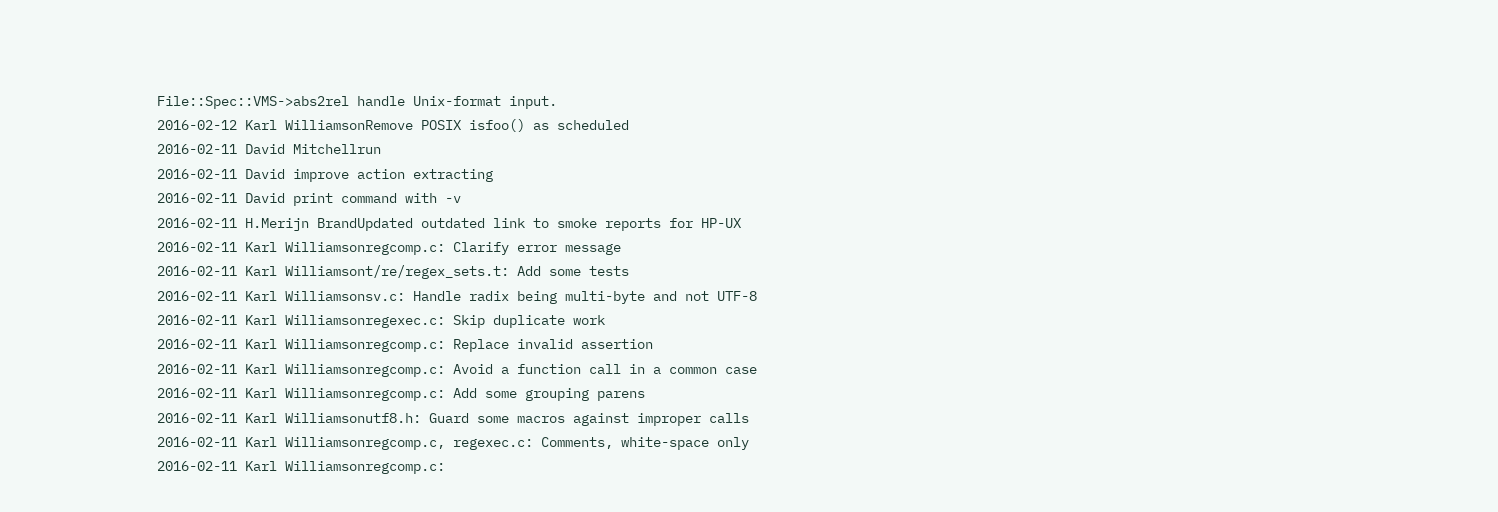File::Spec::VMS->abs2rel handle Unix-format input.
2016-02-12 Karl WilliamsonRemove POSIX isfoo() as scheduled
2016-02-11 David Mitchellrun
2016-02-11 David improve action extracting
2016-02-11 David print command with -v
2016-02-11 H.Merijn BrandUpdated outdated link to smoke reports for HP-UX
2016-02-11 Karl Williamsonregcomp.c: Clarify error message
2016-02-11 Karl Williamsont/re/regex_sets.t: Add some tests
2016-02-11 Karl Williamsonsv.c: Handle radix being multi-byte and not UTF-8
2016-02-11 Karl Williamsonregexec.c: Skip duplicate work
2016-02-11 Karl Williamsonregcomp.c: Replace invalid assertion
2016-02-11 Karl Williamsonregcomp.c: Avoid a function call in a common case
2016-02-11 Karl Williamsonregcomp.c: Add some grouping parens
2016-02-11 Karl Williamsonutf8.h: Guard some macros against improper calls
2016-02-11 Karl Williamsonregcomp.c, regexec.c: Comments, white-space only
2016-02-11 Karl Williamsonregcomp.c: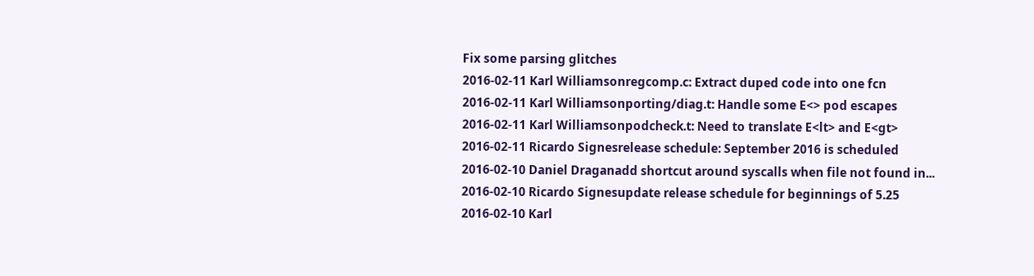Fix some parsing glitches
2016-02-11 Karl Williamsonregcomp.c: Extract duped code into one fcn
2016-02-11 Karl Williamsonporting/diag.t: Handle some E<> pod escapes
2016-02-11 Karl Williamsonpodcheck.t: Need to translate E<lt> and E<gt>
2016-02-11 Ricardo Signesrelease schedule: September 2016 is scheduled
2016-02-10 Daniel Draganadd shortcut around syscalls when file not found in...
2016-02-10 Ricardo Signesupdate release schedule for beginnings of 5.25
2016-02-10 Karl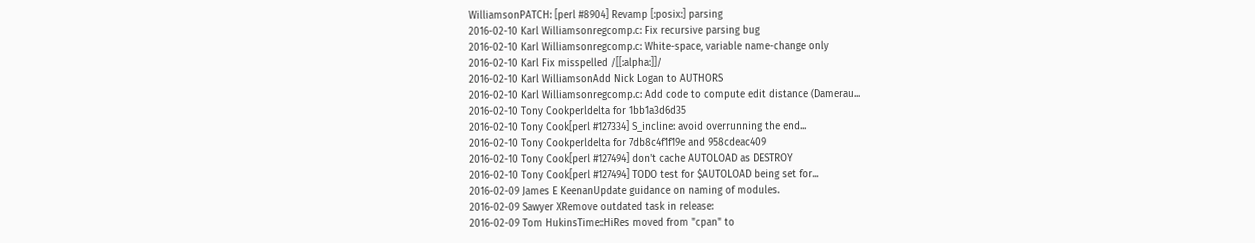WilliamsonPATCH: [perl #8904] Revamp [:posix:] parsing
2016-02-10 Karl Williamsonregcomp.c: Fix recursive parsing bug
2016-02-10 Karl Williamsonregcomp.c: White-space, variable name-change only
2016-02-10 Karl Fix misspelled /[[:alpha:]]/
2016-02-10 Karl WilliamsonAdd Nick Logan to AUTHORS
2016-02-10 Karl Williamsonregcomp.c: Add code to compute edit distance (Damerau...
2016-02-10 Tony Cookperldelta for 1bb1a3d6d35
2016-02-10 Tony Cook[perl #127334] S_incline: avoid overrunning the end...
2016-02-10 Tony Cookperldelta for 7db8c4f1f19e and 958cdeac409
2016-02-10 Tony Cook[perl #127494] don't cache AUTOLOAD as DESTROY
2016-02-10 Tony Cook[perl #127494] TODO test for $AUTOLOAD being set for...
2016-02-09 James E KeenanUpdate guidance on naming of modules.
2016-02-09 Sawyer XRemove outdated task in release:
2016-02-09 Tom HukinsTime::HiRes moved from "cpan" to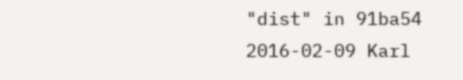"dist" in 91ba54
2016-02-09 Karl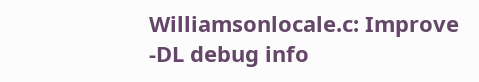Williamsonlocale.c: Improve -DL debug info